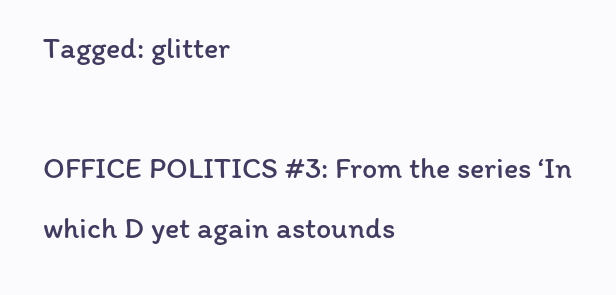Tagged: glitter

OFFICE POLITICS #3: From the series ‘In which D yet again astounds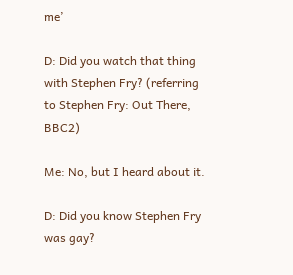me’

D: Did you watch that thing with Stephen Fry? (referring to Stephen Fry: Out There, BBC2)

Me: No, but I heard about it.

D: Did you know Stephen Fry was gay?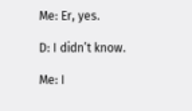Me: Er, yes.

D: I didn’t know.

Me: I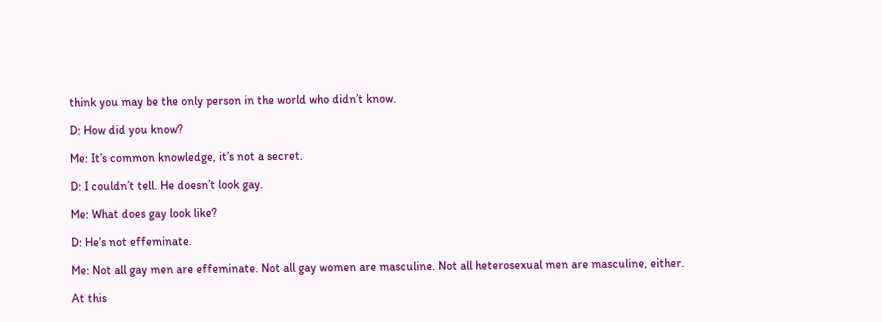think you may be the only person in the world who didn’t know.

D: How did you know?

Me: It’s common knowledge, it’s not a secret.

D: I couldn’t tell. He doesn’t look gay.

Me: What does gay look like?

D: He’s not effeminate.

Me: Not all gay men are effeminate. Not all gay women are masculine. Not all heterosexual men are masculine, either.

At this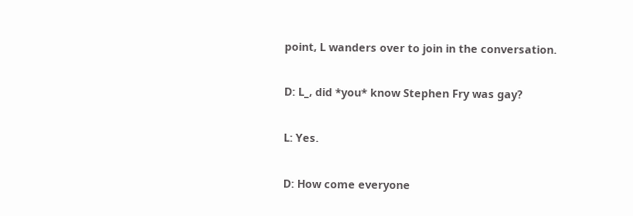point, L wanders over to join in the conversation.

D: L_, did *you* know Stephen Fry was gay?

L: Yes.

D: How come everyone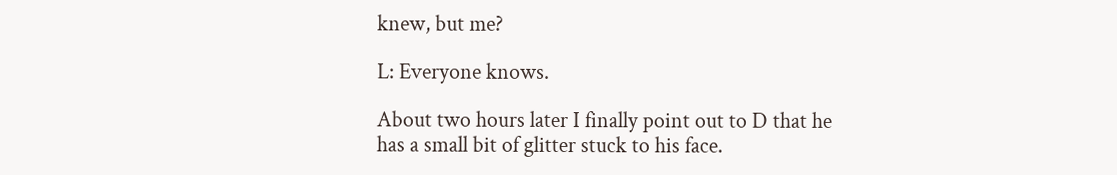knew, but me?

L: Everyone knows.

About two hours later I finally point out to D that he has a small bit of glitter stuck to his face.